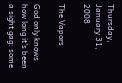Thursday, January 31, 2008

The Vapors

God only knows how long it's been a sight gag: some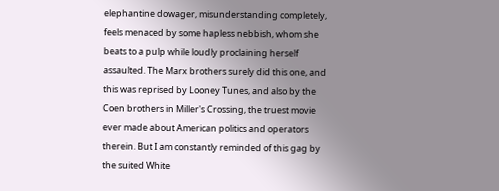elephantine dowager, misunderstanding completely, feels menaced by some hapless nebbish, whom she beats to a pulp while loudly proclaining herself assaulted. The Marx brothers surely did this one, and this was reprised by Looney Tunes, and also by the Coen brothers in Miller's Crossing, the truest movie ever made about American politics and operators therein. But I am constantly reminded of this gag by the suited White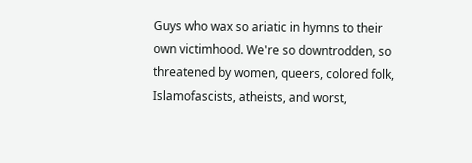Guys who wax so ariatic in hymns to their own victimhood. We're so downtrodden, so threatened by women, queers, colored folk, Islamofascists, atheists, and worst,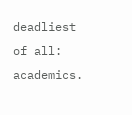deadliest of all: academics.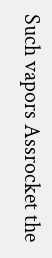Such vapors Assrocket the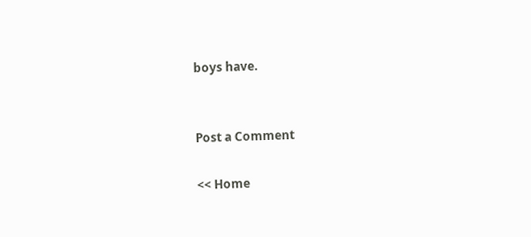boys have.


Post a Comment

<< Home